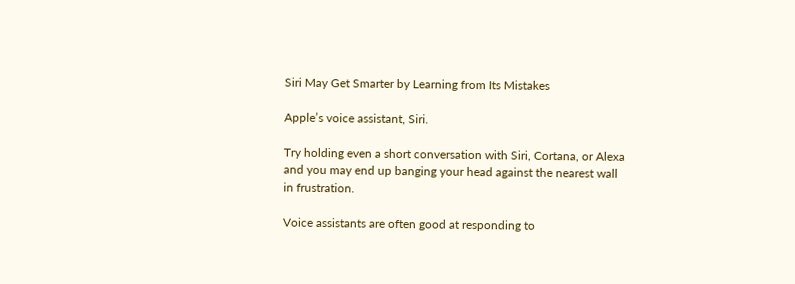Siri May Get Smarter by Learning from Its Mistakes

Apple’s voice assistant, Siri.

Try holding even a short conversation with Siri, Cortana, or Alexa and you may end up banging your head against the nearest wall in frustration.

Voice assistants are often good at responding to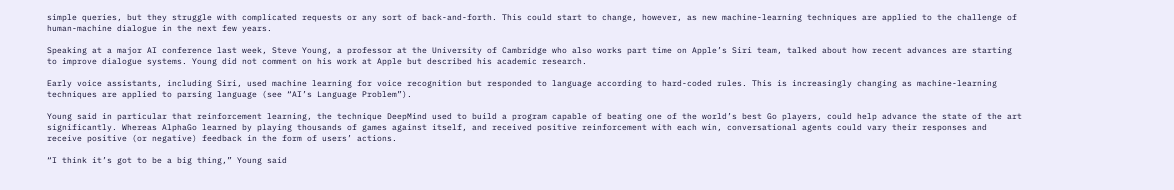simple queries, but they struggle with complicated requests or any sort of back-and-forth. This could start to change, however, as new machine-learning techniques are applied to the challenge of human-machine dialogue in the next few years.

Speaking at a major AI conference last week, Steve Young, a professor at the University of Cambridge who also works part time on Apple’s Siri team, talked about how recent advances are starting to improve dialogue systems. Young did not comment on his work at Apple but described his academic research.

Early voice assistants, including Siri, used machine learning for voice recognition but responded to language according to hard-coded rules. This is increasingly changing as machine-learning techniques are applied to parsing language (see “AI’s Language Problem”).

Young said in particular that reinforcement learning, the technique DeepMind used to build a program capable of beating one of the world’s best Go players, could help advance the state of the art significantly. Whereas AlphaGo learned by playing thousands of games against itself, and received positive reinforcement with each win, conversational agents could vary their responses and receive positive (or negative) feedback in the form of users’ actions.

“I think it’s got to be a big thing,” Young said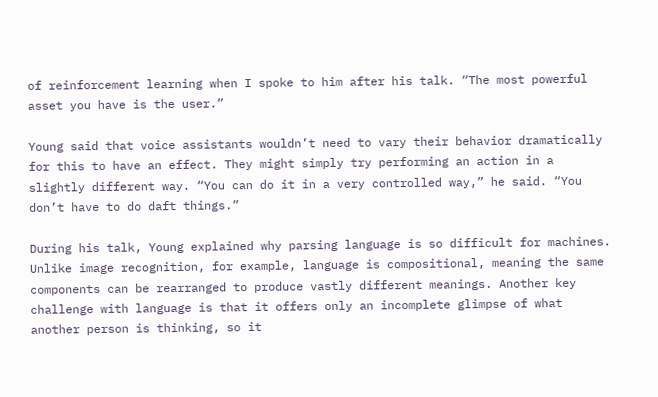of reinforcement learning when I spoke to him after his talk. “The most powerful asset you have is the user.”

Young said that voice assistants wouldn’t need to vary their behavior dramatically for this to have an effect. They might simply try performing an action in a slightly different way. “You can do it in a very controlled way,” he said. “You don’t have to do daft things.”

During his talk, Young explained why parsing language is so difficult for machines. Unlike image recognition, for example, language is compositional, meaning the same components can be rearranged to produce vastly different meanings. Another key challenge with language is that it offers only an incomplete glimpse of what another person is thinking, so it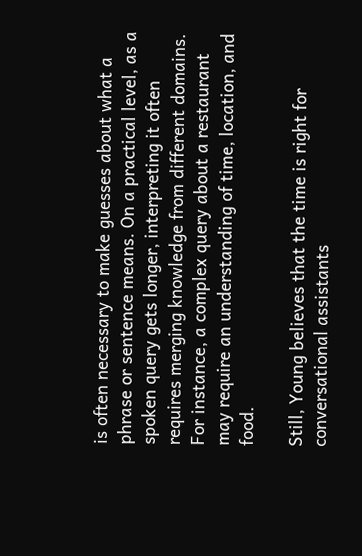is often necessary to make guesses about what a phrase or sentence means. On a practical level, as a spoken query gets longer, interpreting it often requires merging knowledge from different domains. For instance, a complex query about a restaurant may require an understanding of time, location, and food.

Still, Young believes that the time is right for conversational assistants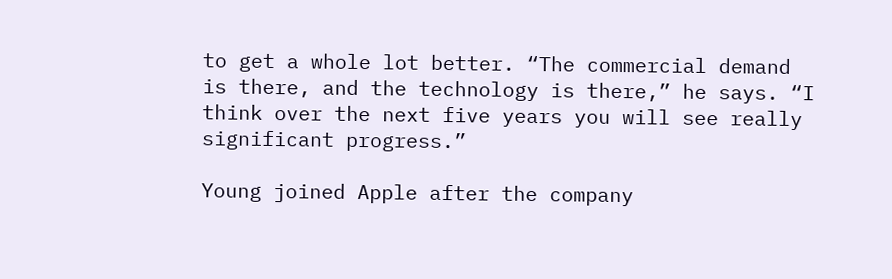to get a whole lot better. “The commercial demand is there, and the technology is there,” he says. “I think over the next five years you will see really significant progress.”

Young joined Apple after the company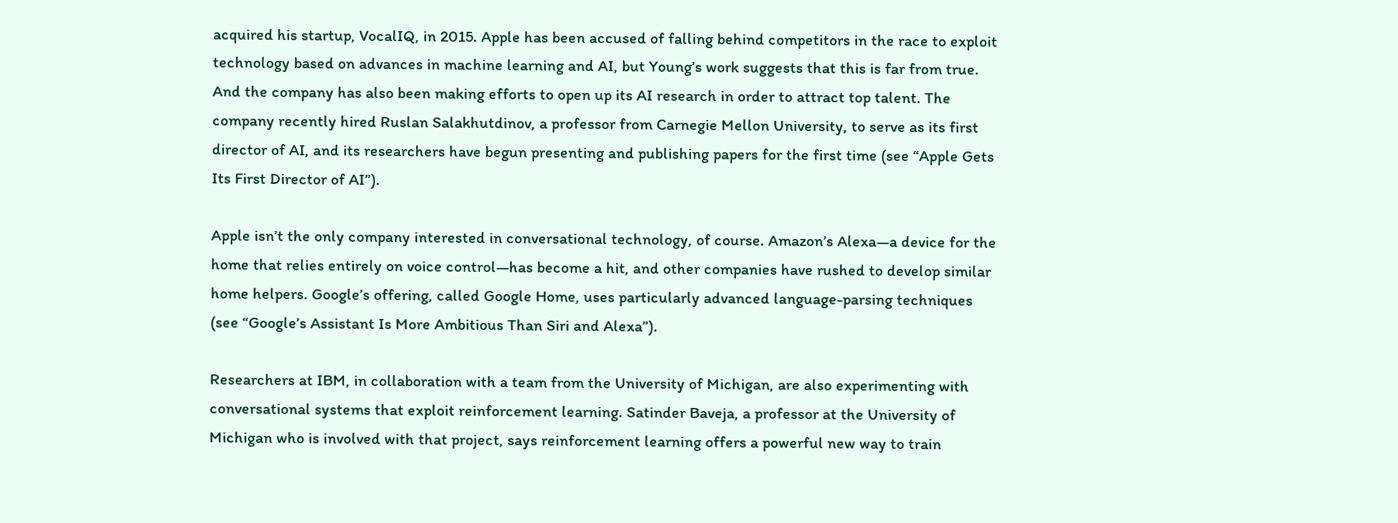acquired his startup, VocalIQ, in 2015. Apple has been accused of falling behind competitors in the race to exploit technology based on advances in machine learning and AI, but Young’s work suggests that this is far from true. And the company has also been making efforts to open up its AI research in order to attract top talent. The company recently hired Ruslan Salakhutdinov, a professor from Carnegie Mellon University, to serve as its first director of AI, and its researchers have begun presenting and publishing papers for the first time (see “Apple Gets Its First Director of AI”).

Apple isn’t the only company interested in conversational technology, of course. Amazon’s Alexa—a device for the home that relies entirely on voice control—has become a hit, and other companies have rushed to develop similar home helpers. Google’s offering, called Google Home, uses particularly advanced language-parsing techniques (see “Google’s Assistant Is More Ambitious Than Siri and Alexa”).

Researchers at IBM, in collaboration with a team from the University of Michigan, are also experimenting with conversational systems that exploit reinforcement learning. Satinder Baveja, a professor at the University of Michigan who is involved with that project, says reinforcement learning offers a powerful new way to train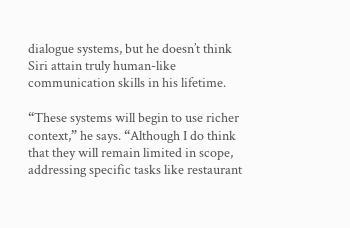dialogue systems, but he doesn’t think Siri attain truly human-like communication skills in his lifetime.

“These systems will begin to use richer context,” he says. “Although I do think that they will remain limited in scope, addressing specific tasks like restaurant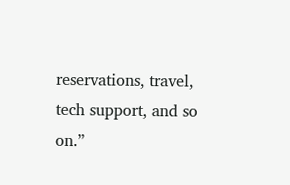reservations, travel, tech support, and so on.”